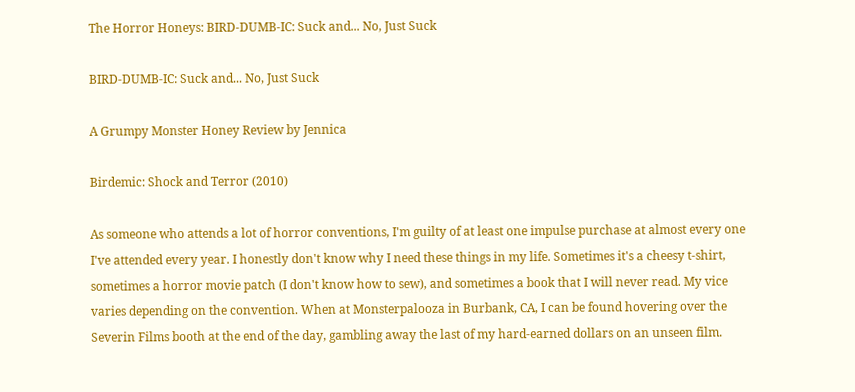The Horror Honeys: BIRD-DUMB-IC: Suck and... No, Just Suck

BIRD-DUMB-IC: Suck and... No, Just Suck

A Grumpy Monster Honey Review by Jennica

Birdemic: Shock and Terror (2010)

As someone who attends a lot of horror conventions, I'm guilty of at least one impulse purchase at almost every one I've attended every year. I honestly don't know why I need these things in my life. Sometimes it's a cheesy t-shirt, sometimes a horror movie patch (I don't know how to sew), and sometimes a book that I will never read. My vice varies depending on the convention. When at Monsterpalooza in Burbank, CA, I can be found hovering over the Severin Films booth at the end of the day, gambling away the last of my hard-earned dollars on an unseen film.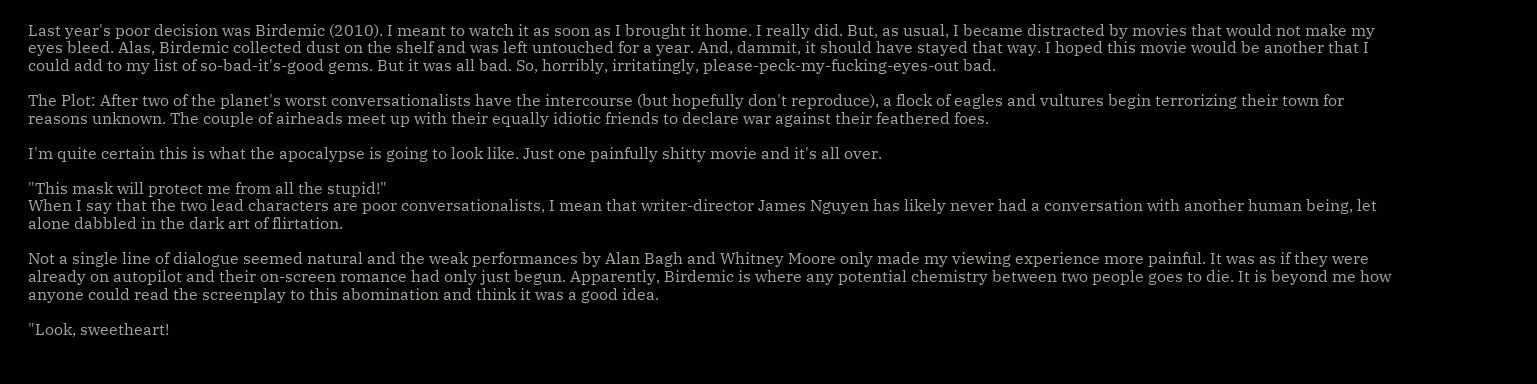Last year's poor decision was Birdemic (2010). I meant to watch it as soon as I brought it home. I really did. But, as usual, I became distracted by movies that would not make my eyes bleed. Alas, Birdemic collected dust on the shelf and was left untouched for a year. And, dammit, it should have stayed that way. I hoped this movie would be another that I could add to my list of so-bad-it's-good gems. But it was all bad. So, horribly, irritatingly, please-peck-my-fucking-eyes-out bad.

The Plot: After two of the planet's worst conversationalists have the intercourse (but hopefully don't reproduce), a flock of eagles and vultures begin terrorizing their town for reasons unknown. The couple of airheads meet up with their equally idiotic friends to declare war against their feathered foes.

I'm quite certain this is what the apocalypse is going to look like. Just one painfully shitty movie and it's all over.

"This mask will protect me from all the stupid!"
When I say that the two lead characters are poor conversationalists, I mean that writer-director James Nguyen has likely never had a conversation with another human being, let alone dabbled in the dark art of flirtation.

Not a single line of dialogue seemed natural and the weak performances by Alan Bagh and Whitney Moore only made my viewing experience more painful. It was as if they were already on autopilot and their on-screen romance had only just begun. Apparently, Birdemic is where any potential chemistry between two people goes to die. It is beyond me how anyone could read the screenplay to this abomination and think it was a good idea.

"Look, sweetheart!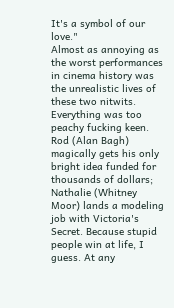It's a symbol of our love."
Almost as annoying as the worst performances in cinema history was the unrealistic lives of these two nitwits. Everything was too peachy fucking keen. Rod (Alan Bagh) magically gets his only bright idea funded for thousands of dollars; Nathalie (Whitney Moor) lands a modeling job with Victoria's Secret. Because stupid people win at life, I guess. At any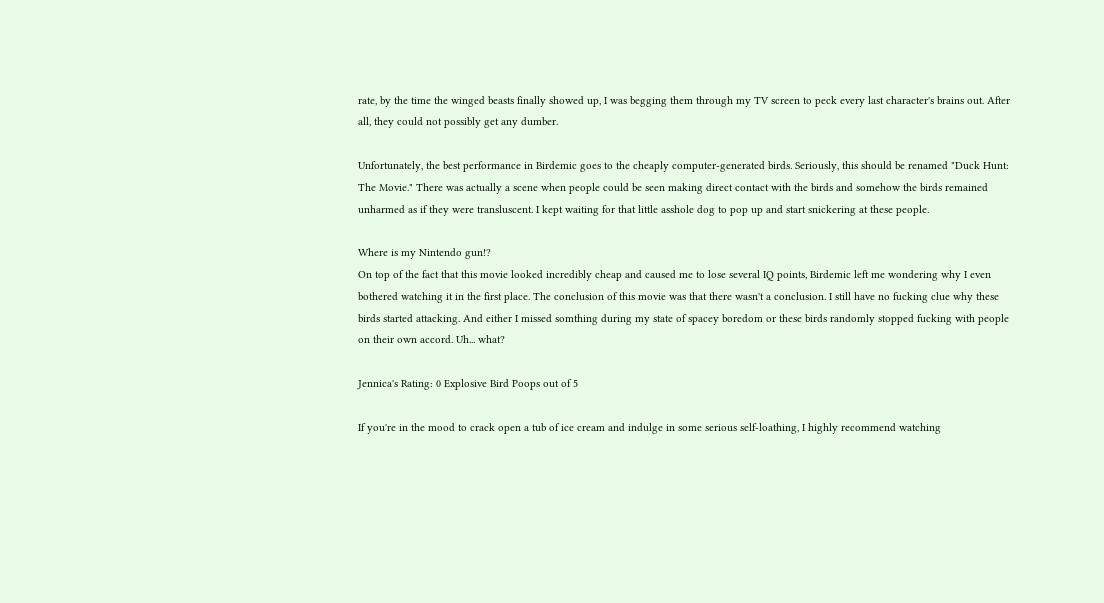rate, by the time the winged beasts finally showed up, I was begging them through my TV screen to peck every last character's brains out. After all, they could not possibly get any dumber.

Unfortunately, the best performance in Birdemic goes to the cheaply computer-generated birds. Seriously, this should be renamed "Duck Hunt: The Movie." There was actually a scene when people could be seen making direct contact with the birds and somehow the birds remained unharmed as if they were transluscent. I kept waiting for that little asshole dog to pop up and start snickering at these people.

Where is my Nintendo gun!?
On top of the fact that this movie looked incredibly cheap and caused me to lose several IQ points, Birdemic left me wondering why I even bothered watching it in the first place. The conclusion of this movie was that there wasn't a conclusion. I still have no fucking clue why these birds started attacking. And either I missed somthing during my state of spacey boredom or these birds randomly stopped fucking with people on their own accord. Uh... what?

Jennica's Rating: 0 Explosive Bird Poops out of 5

If you're in the mood to crack open a tub of ice cream and indulge in some serious self-loathing, I highly recommend watching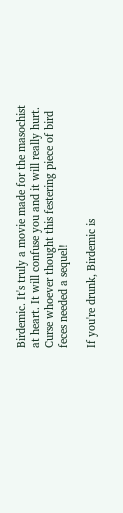Birdemic. It's truly a movie made for the masochist at heart. It will confuse you and it will really hurt. Curse whoever thought this festering piece of bird feces needed a sequel!

If you're drunk, Birdemic is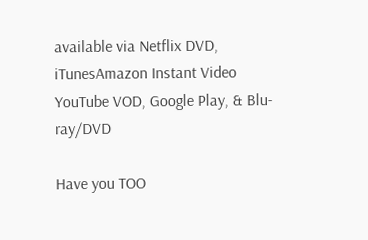available via Netflix DVD, iTunesAmazon Instant Video
YouTube VOD, Google Play, & Blu-ray/DVD

Have you TOO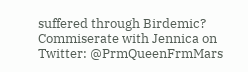suffered through Birdemic?
Commiserate with Jennica on Twitter: @PrmQueenFrmMars